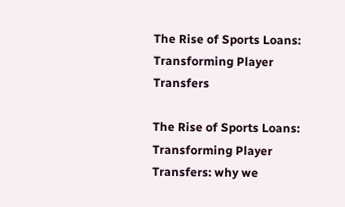The Rise of Sports Loans: Transforming Player Transfers

The Rise of Sports Loans: Transforming Player Transfers: why we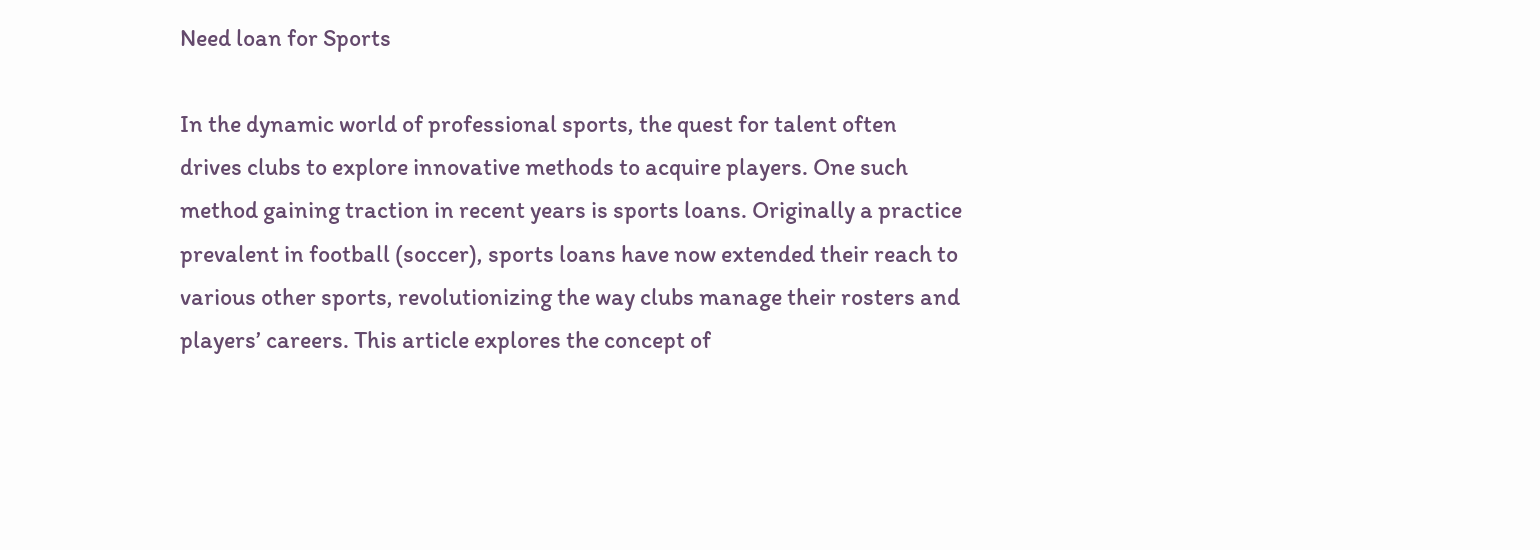Need loan for Sports

In the dynamic world of professional sports, the quest for talent often drives clubs to explore innovative methods to acquire players. One such method gaining traction in recent years is sports loans. Originally a practice prevalent in football (soccer), sports loans have now extended their reach to various other sports, revolutionizing the way clubs manage their rosters and players’ careers. This article explores the concept of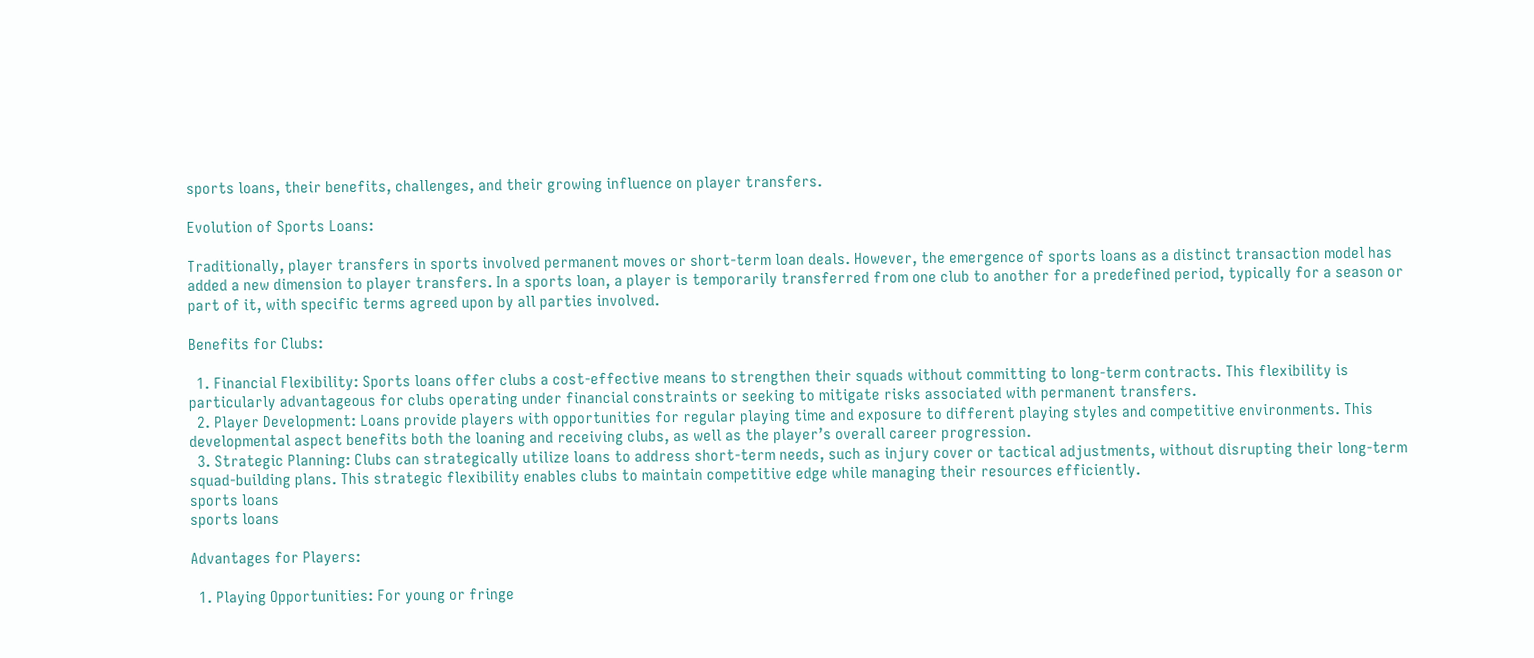sports loans, their benefits, challenges, and their growing influence on player transfers.

Evolution of Sports Loans:

Traditionally, player transfers in sports involved permanent moves or short-term loan deals. However, the emergence of sports loans as a distinct transaction model has added a new dimension to player transfers. In a sports loan, a player is temporarily transferred from one club to another for a predefined period, typically for a season or part of it, with specific terms agreed upon by all parties involved.

Benefits for Clubs:

  1. Financial Flexibility: Sports loans offer clubs a cost-effective means to strengthen their squads without committing to long-term contracts. This flexibility is particularly advantageous for clubs operating under financial constraints or seeking to mitigate risks associated with permanent transfers.
  2. Player Development: Loans provide players with opportunities for regular playing time and exposure to different playing styles and competitive environments. This developmental aspect benefits both the loaning and receiving clubs, as well as the player’s overall career progression.
  3. Strategic Planning: Clubs can strategically utilize loans to address short-term needs, such as injury cover or tactical adjustments, without disrupting their long-term squad-building plans. This strategic flexibility enables clubs to maintain competitive edge while managing their resources efficiently.
sports loans
sports loans

Advantages for Players:

  1. Playing Opportunities: For young or fringe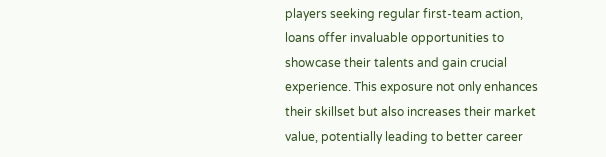players seeking regular first-team action, loans offer invaluable opportunities to showcase their talents and gain crucial experience. This exposure not only enhances their skillset but also increases their market value, potentially leading to better career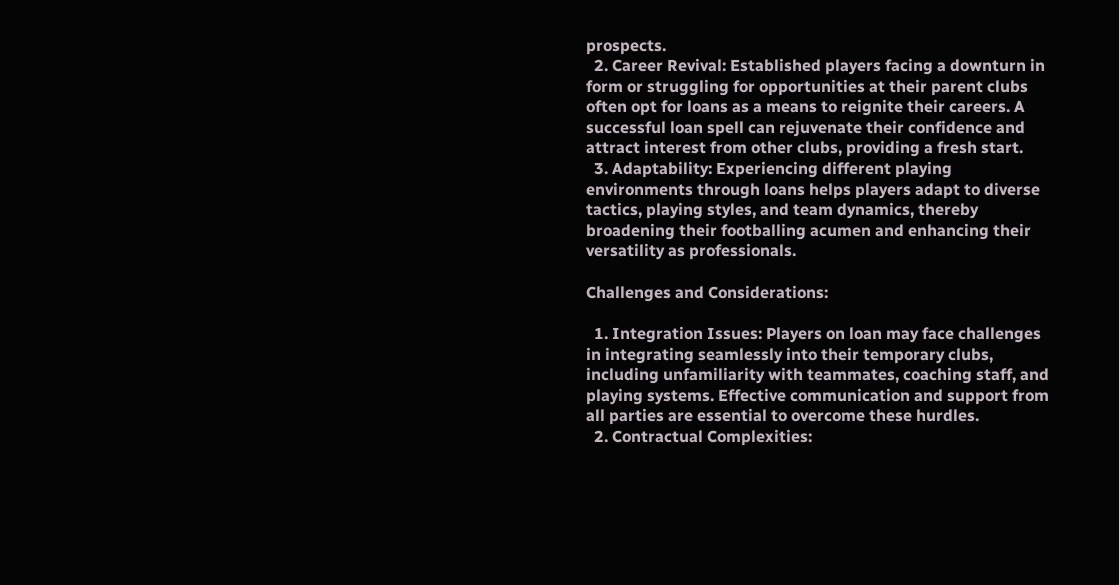prospects.
  2. Career Revival: Established players facing a downturn in form or struggling for opportunities at their parent clubs often opt for loans as a means to reignite their careers. A successful loan spell can rejuvenate their confidence and attract interest from other clubs, providing a fresh start.
  3. Adaptability: Experiencing different playing environments through loans helps players adapt to diverse tactics, playing styles, and team dynamics, thereby broadening their footballing acumen and enhancing their versatility as professionals.

Challenges and Considerations:

  1. Integration Issues: Players on loan may face challenges in integrating seamlessly into their temporary clubs, including unfamiliarity with teammates, coaching staff, and playing systems. Effective communication and support from all parties are essential to overcome these hurdles.
  2. Contractual Complexities: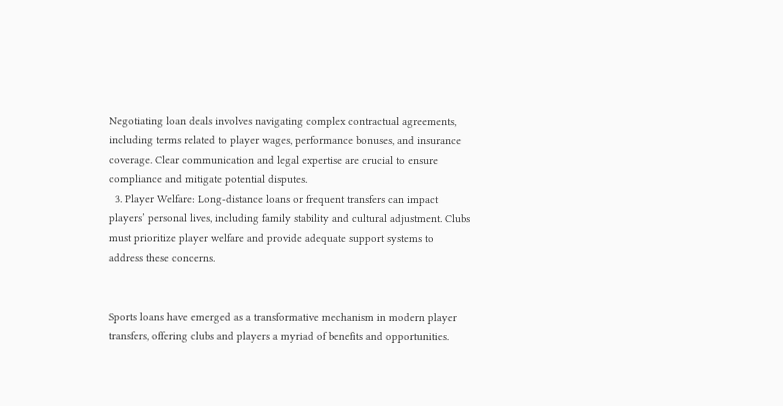Negotiating loan deals involves navigating complex contractual agreements, including terms related to player wages, performance bonuses, and insurance coverage. Clear communication and legal expertise are crucial to ensure compliance and mitigate potential disputes.
  3. Player Welfare: Long-distance loans or frequent transfers can impact players’ personal lives, including family stability and cultural adjustment. Clubs must prioritize player welfare and provide adequate support systems to address these concerns.


Sports loans have emerged as a transformative mechanism in modern player transfers, offering clubs and players a myriad of benefits and opportunities.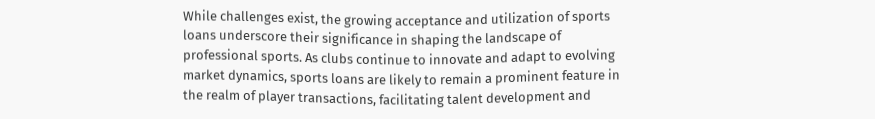While challenges exist, the growing acceptance and utilization of sports loans underscore their significance in shaping the landscape of professional sports. As clubs continue to innovate and adapt to evolving market dynamics, sports loans are likely to remain a prominent feature in the realm of player transactions, facilitating talent development and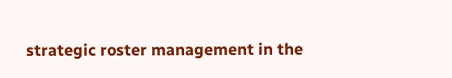strategic roster management in the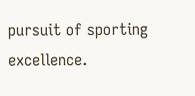pursuit of sporting excellence.